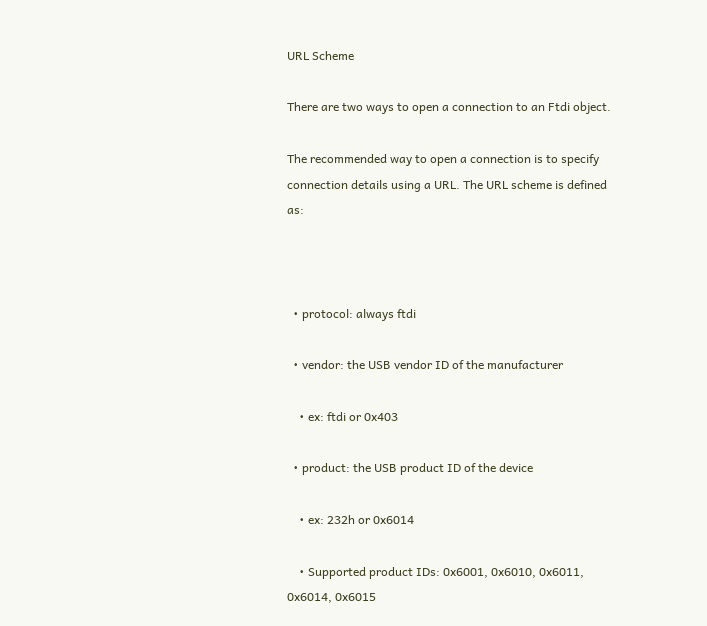URL Scheme

There are two ways to open a connection to an Ftdi object.

The recommended way to open a connection is to specify connection details using a URL. The URL scheme is defined as:



  • protocol: always ftdi

  • vendor: the USB vendor ID of the manufacturer

    • ex: ftdi or 0x403

  • product: the USB product ID of the device

    • ex: 232h or 0x6014

    • Supported product IDs: 0x6001, 0x6010, 0x6011, 0x6014, 0x6015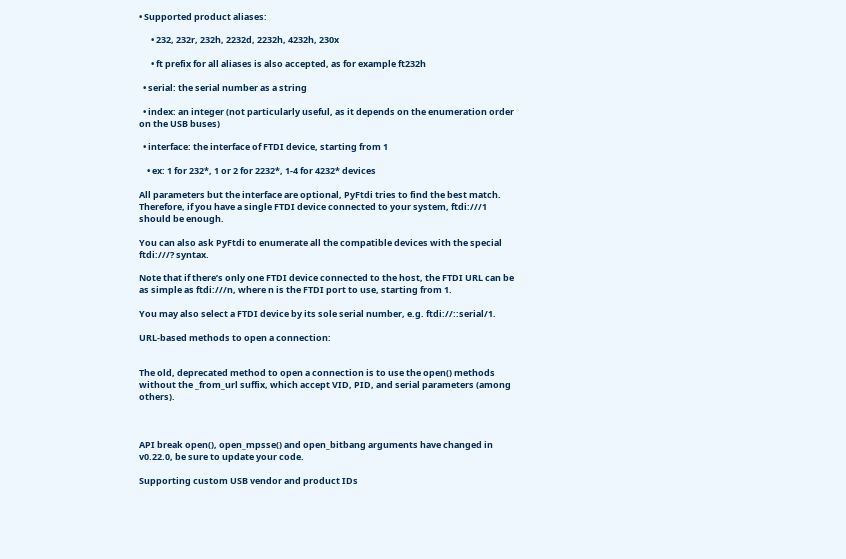• Supported product aliases:

      • 232, 232r, 232h, 2232d, 2232h, 4232h, 230x

      • ft prefix for all aliases is also accepted, as for example ft232h

  • serial: the serial number as a string

  • index: an integer (not particularly useful, as it depends on the enumeration order on the USB buses)

  • interface: the interface of FTDI device, starting from 1

    • ex: 1 for 232*, 1 or 2 for 2232*, 1-4 for 4232* devices

All parameters but the interface are optional, PyFtdi tries to find the best match. Therefore, if you have a single FTDI device connected to your system, ftdi:///1 should be enough.

You can also ask PyFtdi to enumerate all the compatible devices with the special ftdi:///? syntax.

Note that if there’s only one FTDI device connected to the host, the FTDI URL can be as simple as ftdi:///n, where n is the FTDI port to use, starting from 1.

You may also select a FTDI device by its sole serial number, e.g. ftdi://::serial/1.

URL-based methods to open a connection:


The old, deprecated method to open a connection is to use the open() methods without the _from_url suffix, which accept VID, PID, and serial parameters (among others).



API break open(), open_mpsse() and open_bitbang arguments have changed in v0.22.0, be sure to update your code.

Supporting custom USB vendor and product IDs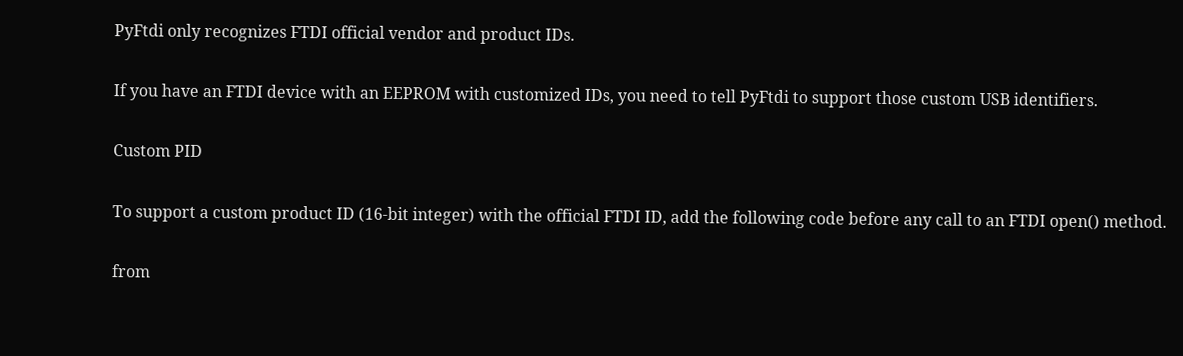PyFtdi only recognizes FTDI official vendor and product IDs.

If you have an FTDI device with an EEPROM with customized IDs, you need to tell PyFtdi to support those custom USB identifiers.

Custom PID

To support a custom product ID (16-bit integer) with the official FTDI ID, add the following code before any call to an FTDI open() method.

from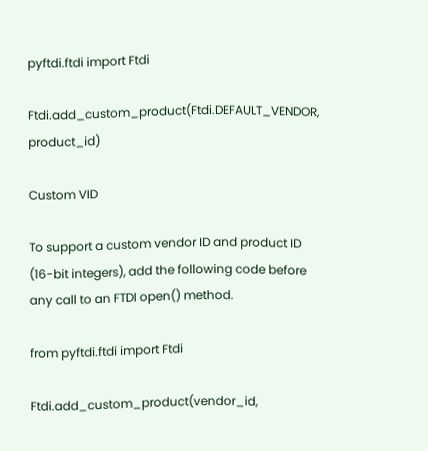pyftdi.ftdi import Ftdi

Ftdi.add_custom_product(Ftdi.DEFAULT_VENDOR, product_id)

Custom VID

To support a custom vendor ID and product ID (16-bit integers), add the following code before any call to an FTDI open() method.

from pyftdi.ftdi import Ftdi

Ftdi.add_custom_product(vendor_id,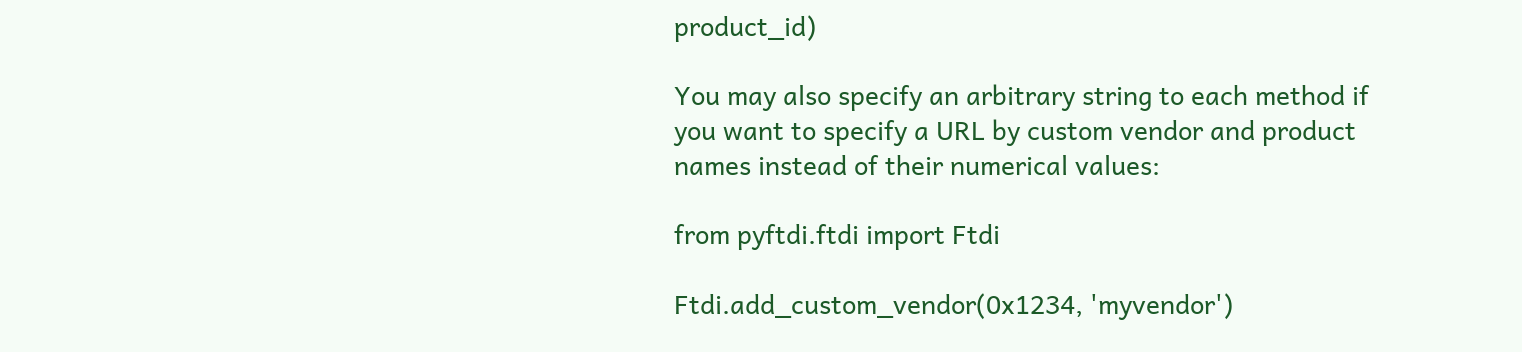product_id)

You may also specify an arbitrary string to each method if you want to specify a URL by custom vendor and product names instead of their numerical values:

from pyftdi.ftdi import Ftdi

Ftdi.add_custom_vendor(0x1234, 'myvendor')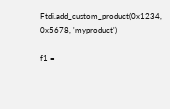Ftdi.add_custom_product(0x1234, 0x5678, 'myproduct')

f1 =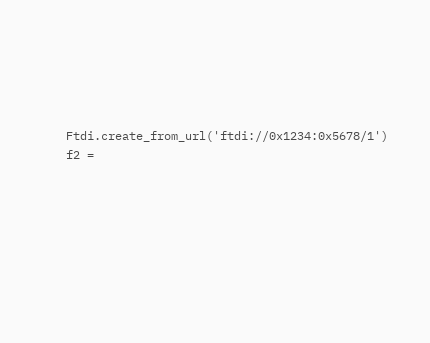Ftdi.create_from_url('ftdi://0x1234:0x5678/1')
f2 =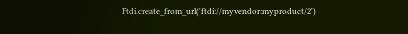Ftdi.create_from_url('ftdi://myvendor:myproduct/2')